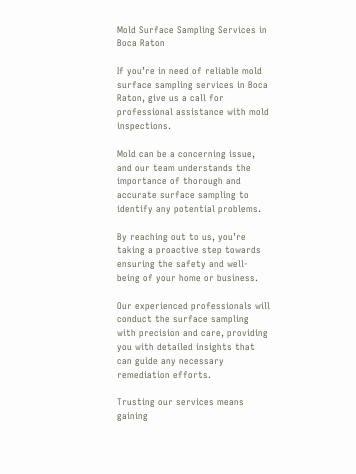Mold Surface Sampling Services in Boca Raton

If you’re in need of reliable mold surface sampling services in Boca Raton, give us a call for professional assistance with mold inspections.

Mold can be a concerning issue, and our team understands the importance of thorough and accurate surface sampling to identify any potential problems.

By reaching out to us, you’re taking a proactive step towards ensuring the safety and well-being of your home or business.

Our experienced professionals will conduct the surface sampling with precision and care, providing you with detailed insights that can guide any necessary remediation efforts.

Trusting our services means gaining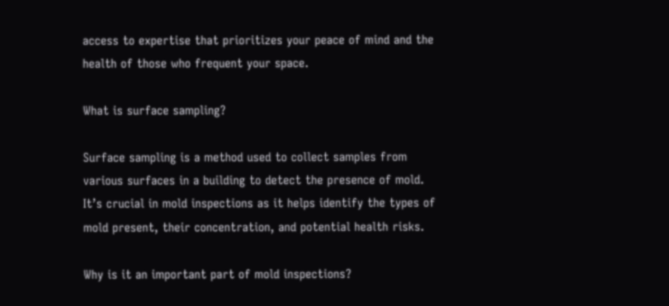access to expertise that prioritizes your peace of mind and the health of those who frequent your space.

What is surface sampling?

Surface sampling is a method used to collect samples from various surfaces in a building to detect the presence of mold. It’s crucial in mold inspections as it helps identify the types of mold present, their concentration, and potential health risks.

Why is it an important part of mold inspections?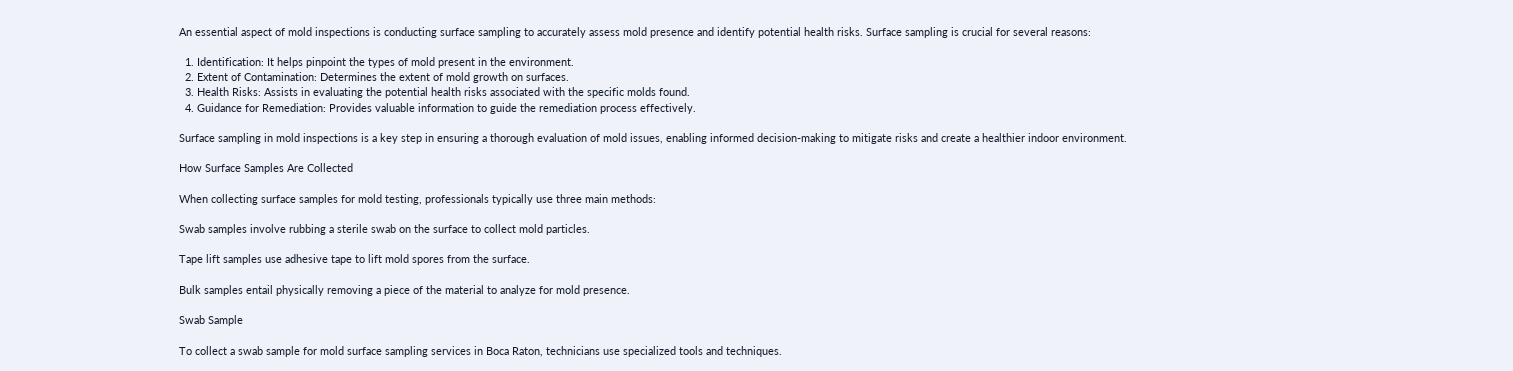An essential aspect of mold inspections is conducting surface sampling to accurately assess mold presence and identify potential health risks. Surface sampling is crucial for several reasons:

  1. Identification: It helps pinpoint the types of mold present in the environment.
  2. Extent of Contamination: Determines the extent of mold growth on surfaces.
  3. Health Risks: Assists in evaluating the potential health risks associated with the specific molds found.
  4. Guidance for Remediation: Provides valuable information to guide the remediation process effectively.

Surface sampling in mold inspections is a key step in ensuring a thorough evaluation of mold issues, enabling informed decision-making to mitigate risks and create a healthier indoor environment.

How Surface Samples Are Collected

When collecting surface samples for mold testing, professionals typically use three main methods:

Swab samples involve rubbing a sterile swab on the surface to collect mold particles.

Tape lift samples use adhesive tape to lift mold spores from the surface.

Bulk samples entail physically removing a piece of the material to analyze for mold presence.

Swab Sample

To collect a swab sample for mold surface sampling services in Boca Raton, technicians use specialized tools and techniques.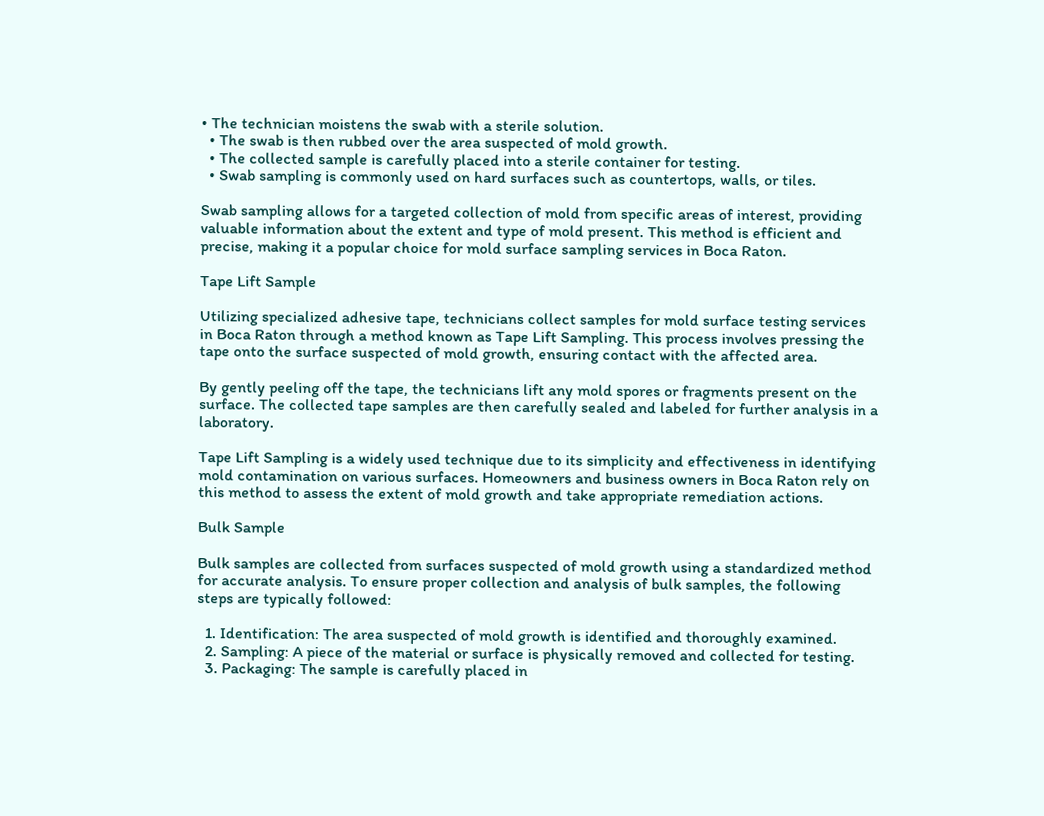• The technician moistens the swab with a sterile solution.
  • The swab is then rubbed over the area suspected of mold growth.
  • The collected sample is carefully placed into a sterile container for testing.
  • Swab sampling is commonly used on hard surfaces such as countertops, walls, or tiles.

Swab sampling allows for a targeted collection of mold from specific areas of interest, providing valuable information about the extent and type of mold present. This method is efficient and precise, making it a popular choice for mold surface sampling services in Boca Raton.

Tape Lift Sample

Utilizing specialized adhesive tape, technicians collect samples for mold surface testing services in Boca Raton through a method known as Tape Lift Sampling. This process involves pressing the tape onto the surface suspected of mold growth, ensuring contact with the affected area.

By gently peeling off the tape, the technicians lift any mold spores or fragments present on the surface. The collected tape samples are then carefully sealed and labeled for further analysis in a laboratory.

Tape Lift Sampling is a widely used technique due to its simplicity and effectiveness in identifying mold contamination on various surfaces. Homeowners and business owners in Boca Raton rely on this method to assess the extent of mold growth and take appropriate remediation actions.

Bulk Sample

Bulk samples are collected from surfaces suspected of mold growth using a standardized method for accurate analysis. To ensure proper collection and analysis of bulk samples, the following steps are typically followed:

  1. Identification: The area suspected of mold growth is identified and thoroughly examined.
  2. Sampling: A piece of the material or surface is physically removed and collected for testing.
  3. Packaging: The sample is carefully placed in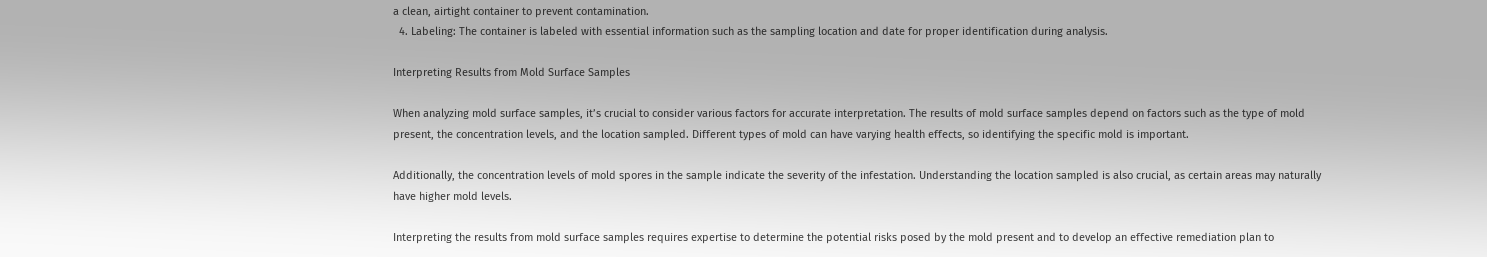a clean, airtight container to prevent contamination.
  4. Labeling: The container is labeled with essential information such as the sampling location and date for proper identification during analysis.

Interpreting Results from Mold Surface Samples

When analyzing mold surface samples, it’s crucial to consider various factors for accurate interpretation. The results of mold surface samples depend on factors such as the type of mold present, the concentration levels, and the location sampled. Different types of mold can have varying health effects, so identifying the specific mold is important.

Additionally, the concentration levels of mold spores in the sample indicate the severity of the infestation. Understanding the location sampled is also crucial, as certain areas may naturally have higher mold levels.

Interpreting the results from mold surface samples requires expertise to determine the potential risks posed by the mold present and to develop an effective remediation plan to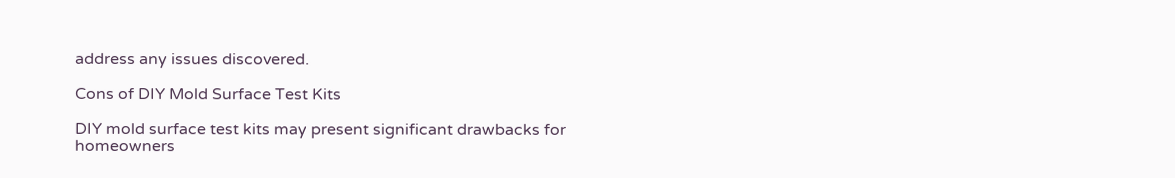address any issues discovered.

Cons of DIY Mold Surface Test Kits

DIY mold surface test kits may present significant drawbacks for homeowners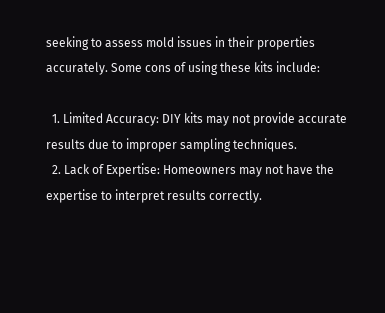seeking to assess mold issues in their properties accurately. Some cons of using these kits include:

  1. Limited Accuracy: DIY kits may not provide accurate results due to improper sampling techniques.
  2. Lack of Expertise: Homeowners may not have the expertise to interpret results correctly.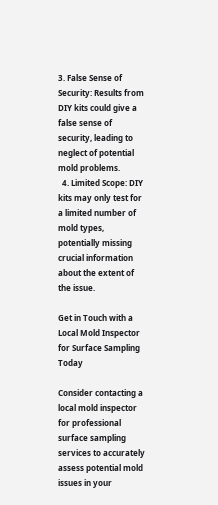3. False Sense of Security: Results from DIY kits could give a false sense of security, leading to neglect of potential mold problems.
  4. Limited Scope: DIY kits may only test for a limited number of mold types, potentially missing crucial information about the extent of the issue.

Get in Touch with a Local Mold Inspector for Surface Sampling Today

Consider contacting a local mold inspector for professional surface sampling services to accurately assess potential mold issues in your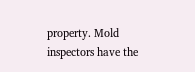property. Mold inspectors have the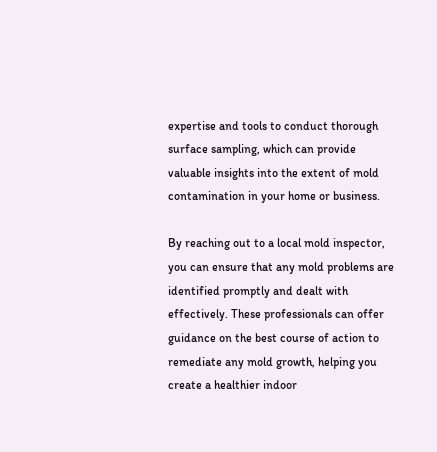expertise and tools to conduct thorough surface sampling, which can provide valuable insights into the extent of mold contamination in your home or business.

By reaching out to a local mold inspector, you can ensure that any mold problems are identified promptly and dealt with effectively. These professionals can offer guidance on the best course of action to remediate any mold growth, helping you create a healthier indoor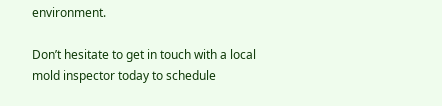environment.

Don’t hesitate to get in touch with a local mold inspector today to schedule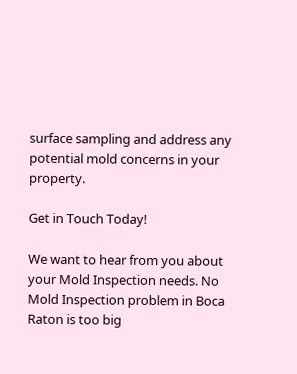surface sampling and address any potential mold concerns in your property.

Get in Touch Today!

We want to hear from you about your Mold Inspection needs. No Mold Inspection problem in Boca Raton is too big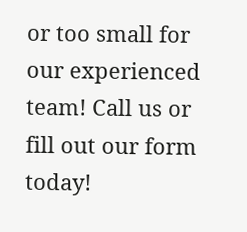or too small for our experienced team! Call us or fill out our form today!